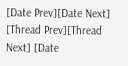[Date Prev][Date Next] [Thread Prev][Thread Next] [Date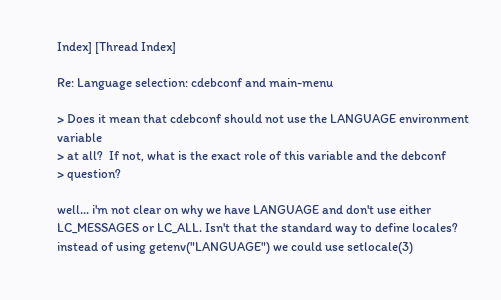Index] [Thread Index]

Re: Language selection: cdebconf and main-menu

> Does it mean that cdebconf should not use the LANGUAGE environment variable
> at all?  If not, what is the exact role of this variable and the debconf
> question?

well... i'm not clear on why we have LANGUAGE and don't use either
LC_MESSAGES or LC_ALL. Isn't that the standard way to define locales?
instead of using getenv("LANGUAGE") we could use setlocale(3)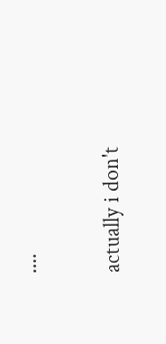....

actually i don't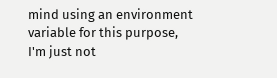mind using an environment variable for this purpose,
I'm just not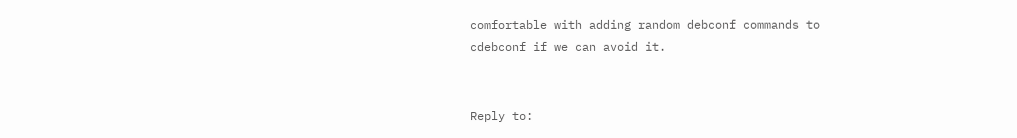comfortable with adding random debconf commands to
cdebconf if we can avoid it.


Reply to: